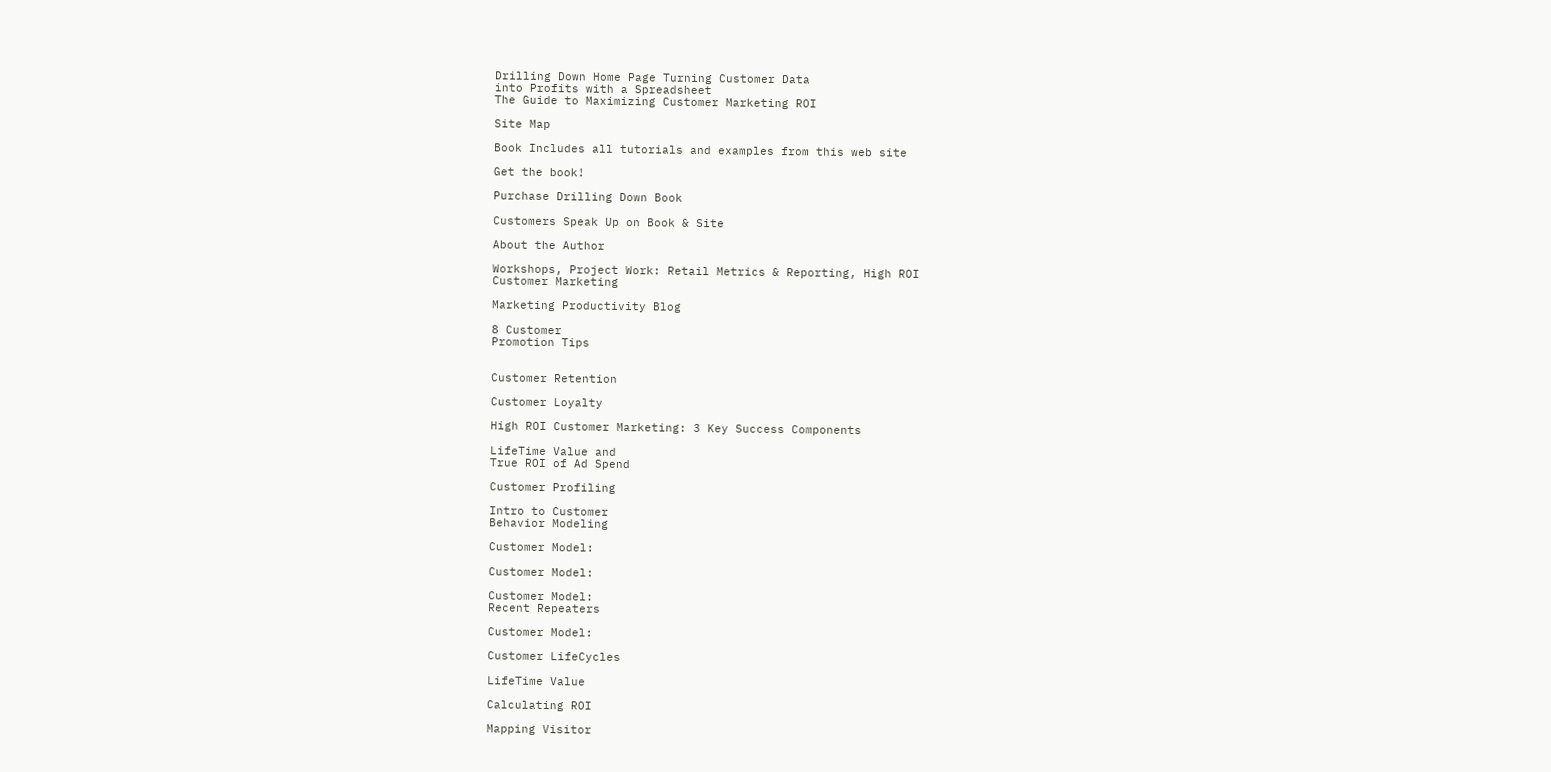Drilling Down Home Page Turning Customer Data
into Profits with a Spreadsheet
The Guide to Maximizing Customer Marketing ROI

Site Map

Book Includes all tutorials and examples from this web site

Get the book!

Purchase Drilling Down Book

Customers Speak Up on Book & Site

About the Author

Workshops, Project Work: Retail Metrics & Reporting, High ROI
Customer Marketing

Marketing Productivity Blog

8 Customer
Promotion Tips


Customer Retention

Customer Loyalty

High ROI Customer Marketing: 3 Key Success Components

LifeTime Value and
True ROI of Ad Spend

Customer Profiling

Intro to Customer
Behavior Modeling

Customer Model:

Customer Model:

Customer Model:
Recent Repeaters

Customer Model:

Customer LifeCycles

LifeTime Value

Calculating ROI

Mapping Visitor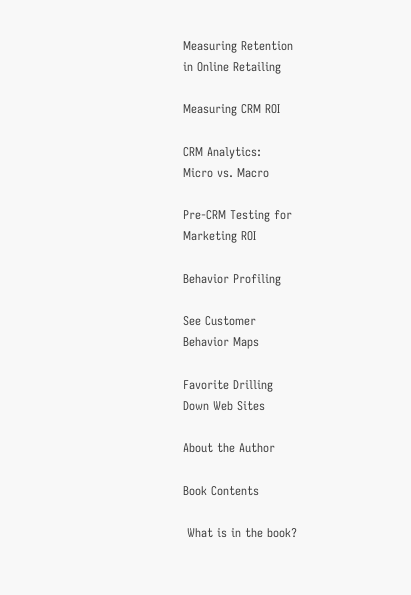Measuring Retention
in Online Retailing

Measuring CRM ROI

CRM Analytics:
Micro vs. Macro

Pre-CRM Testing for
Marketing ROI

Behavior Profiling

See Customer
Behavior Maps

Favorite Drilling
Down Web Sites

About the Author

Book Contents

 What is in the book?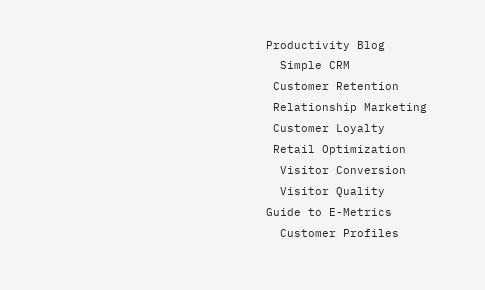Productivity Blog
  Simple CRM
 Customer Retention
 Relationship Marketing
 Customer Loyalty
 Retail Optimization
  Visitor Conversion
  Visitor Quality
Guide to E-Metrics
  Customer Profiles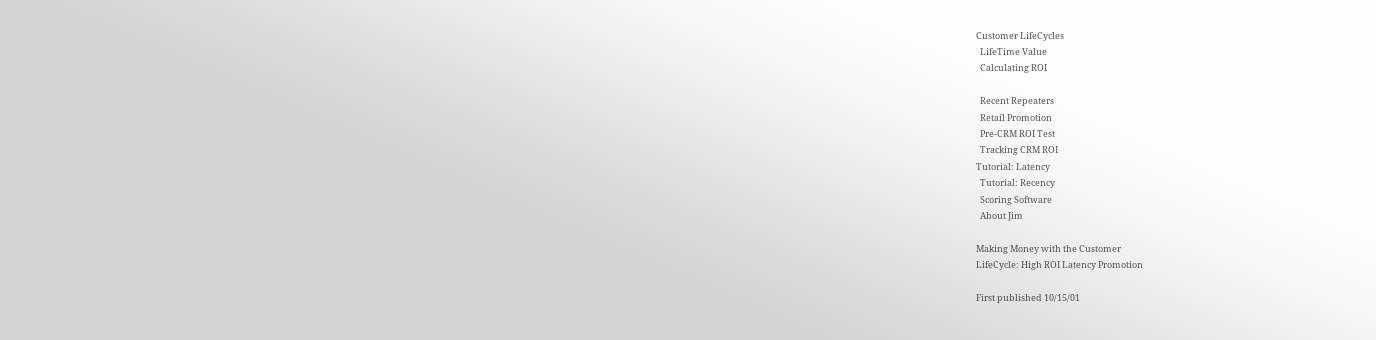Customer LifeCycles
  LifeTime Value
  Calculating ROI

  Recent Repeaters
  Retail Promotion
  Pre-CRM ROI Test
  Tracking CRM ROI
Tutorial: Latency
  Tutorial: Recency
  Scoring Software
  About Jim

Making Money with the Customer
LifeCycle: High ROI Latency Promotion

First published 10/15/01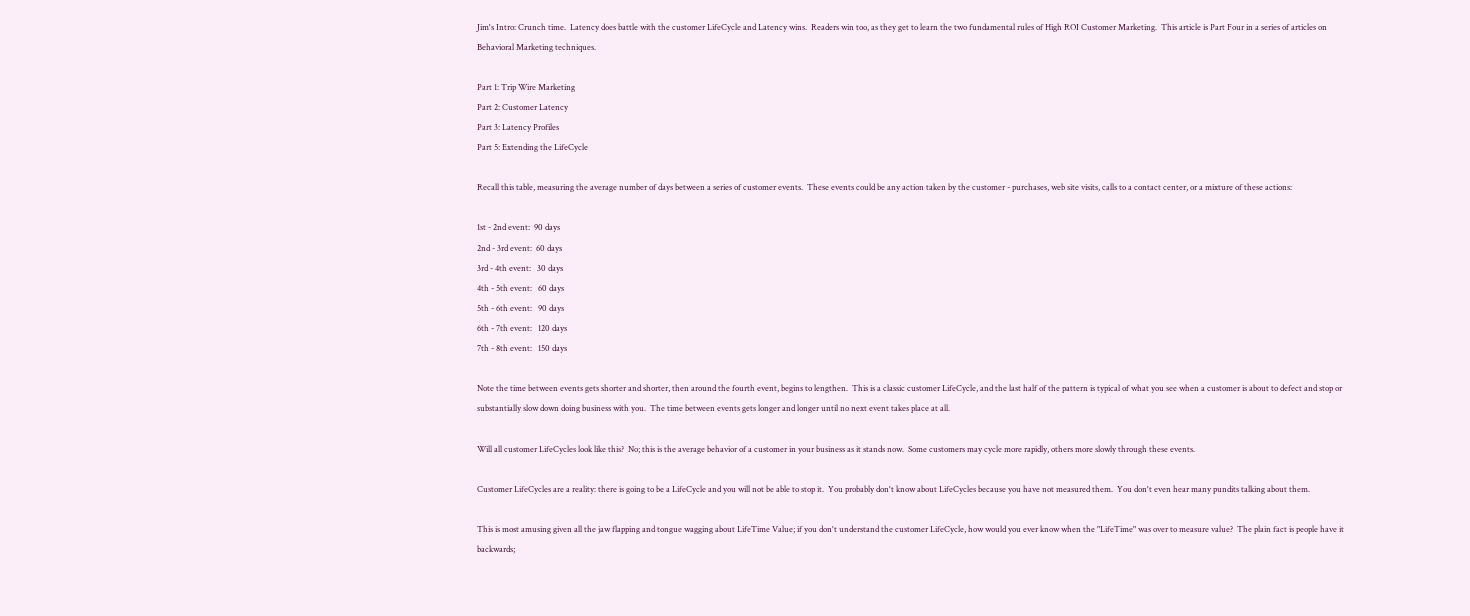Jim's Intro: Crunch time.  Latency does battle with the customer LifeCycle and Latency wins.  Readers win too, as they get to learn the two fundamental rules of High ROI Customer Marketing.  This article is Part Four in a series of articles on Behavioral Marketing techniques.

Part 1: Trip Wire Marketing
Part 2: Customer Latency
Part 3: Latency Profiles
Part 5: Extending the LifeCycle

Recall this table, measuring the average number of days between a series of customer events.  These events could be any action taken by the customer - purchases, web site visits, calls to a contact center, or a mixture of these actions:

1st - 2nd event:  90 days
2nd - 3rd event:  60 days
3rd - 4th event:   30 days
4th - 5th event:   60 days
5th - 6th event:   90 days
6th - 7th event:   120 days
7th - 8th event:   150 days

Note the time between events gets shorter and shorter, then around the fourth event, begins to lengthen.  This is a classic customer LifeCycle, and the last half of the pattern is typical of what you see when a customer is about to defect and stop or substantially slow down doing business with you.  The time between events gets longer and longer until no next event takes place at all.

Will all customer LifeCycles look like this?  No; this is the average behavior of a customer in your business as it stands now.  Some customers may cycle more rapidly, others more slowly through these events.

Customer LifeCycles are a reality: there is going to be a LifeCycle and you will not be able to stop it.  You probably don't know about LifeCycles because you have not measured them.  You don't even hear many pundits talking about them.

This is most amusing given all the jaw flapping and tongue wagging about LifeTime Value; if you don't understand the customer LifeCycle, how would you ever know when the "LifeTime" was over to measure value?  The plain fact is people have it backwards;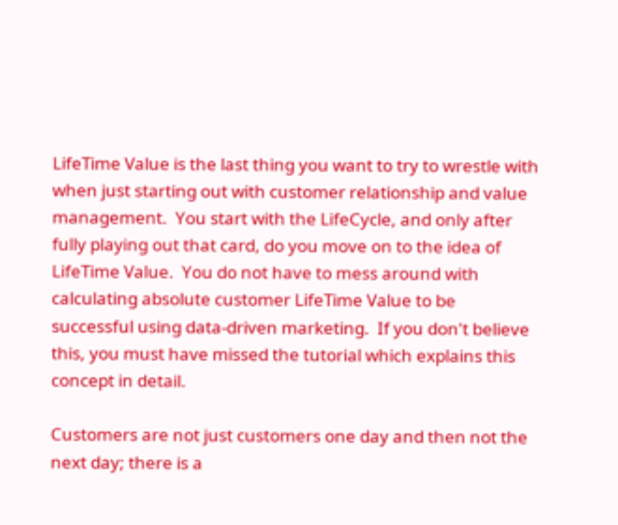LifeTime Value is the last thing you want to try to wrestle with when just starting out with customer relationship and value management.  You start with the LifeCycle, and only after fully playing out that card, do you move on to the idea of LifeTime Value.  You do not have to mess around with calculating absolute customer LifeTime Value to be successful using data-driven marketing.  If you don't believe this, you must have missed the tutorial which explains this concept in detail.

Customers are not just customers one day and then not the next day; there is a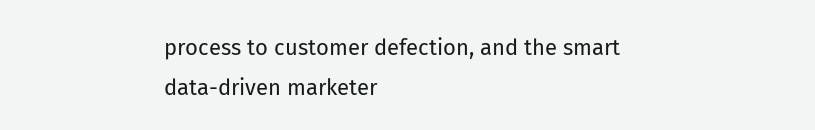process to customer defection, and the smart data-driven marketer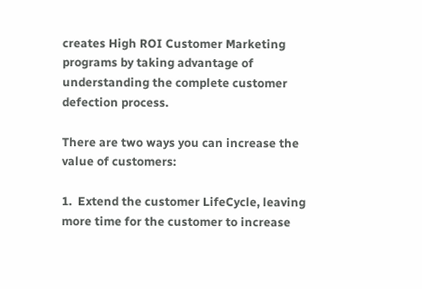creates High ROI Customer Marketing programs by taking advantage of understanding the complete customer defection process.

There are two ways you can increase the value of customers:

1.  Extend the customer LifeCycle, leaving more time for the customer to increase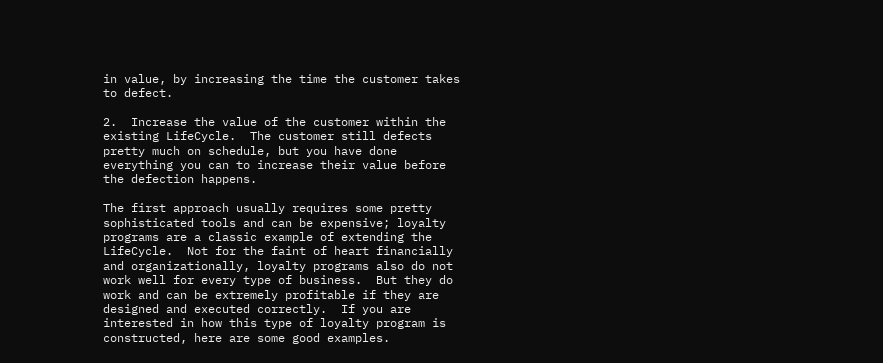in value, by increasing the time the customer takes to defect.

2.  Increase the value of the customer within the existing LifeCycle.  The customer still defects pretty much on schedule, but you have done everything you can to increase their value before the defection happens.

The first approach usually requires some pretty sophisticated tools and can be expensive; loyalty programs are a classic example of extending the LifeCycle.  Not for the faint of heart financially and organizationally, loyalty programs also do not work well for every type of business.  But they do work and can be extremely profitable if they are designed and executed correctly.  If you are interested in how this type of loyalty program is constructed, here are some good examples.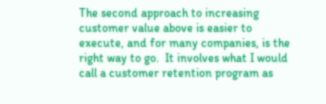The second approach to increasing customer value above is easier to execute, and for many companies, is the right way to go.  It involves what I would call a customer retention program as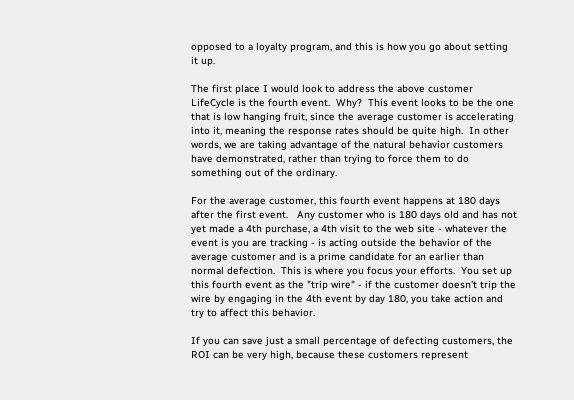opposed to a loyalty program, and this is how you go about setting it up.

The first place I would look to address the above customer LifeCycle is the fourth event.  Why?  This event looks to be the one that is low hanging fruit, since the average customer is accelerating into it, meaning the response rates should be quite high.  In other words, we are taking advantage of the natural behavior customers have demonstrated, rather than trying to force them to do something out of the ordinary.

For the average customer, this fourth event happens at 180 days after the first event.   Any customer who is 180 days old and has not yet made a 4th purchase, a 4th visit to the web site - whatever the event is you are tracking - is acting outside the behavior of the average customer and is a prime candidate for an earlier than normal defection.  This is where you focus your efforts.  You set up this fourth event as the "trip wire" - if the customer doesn't trip the wire by engaging in the 4th event by day 180, you take action and try to affect this behavior.

If you can save just a small percentage of defecting customers, the ROI can be very high, because these customers represent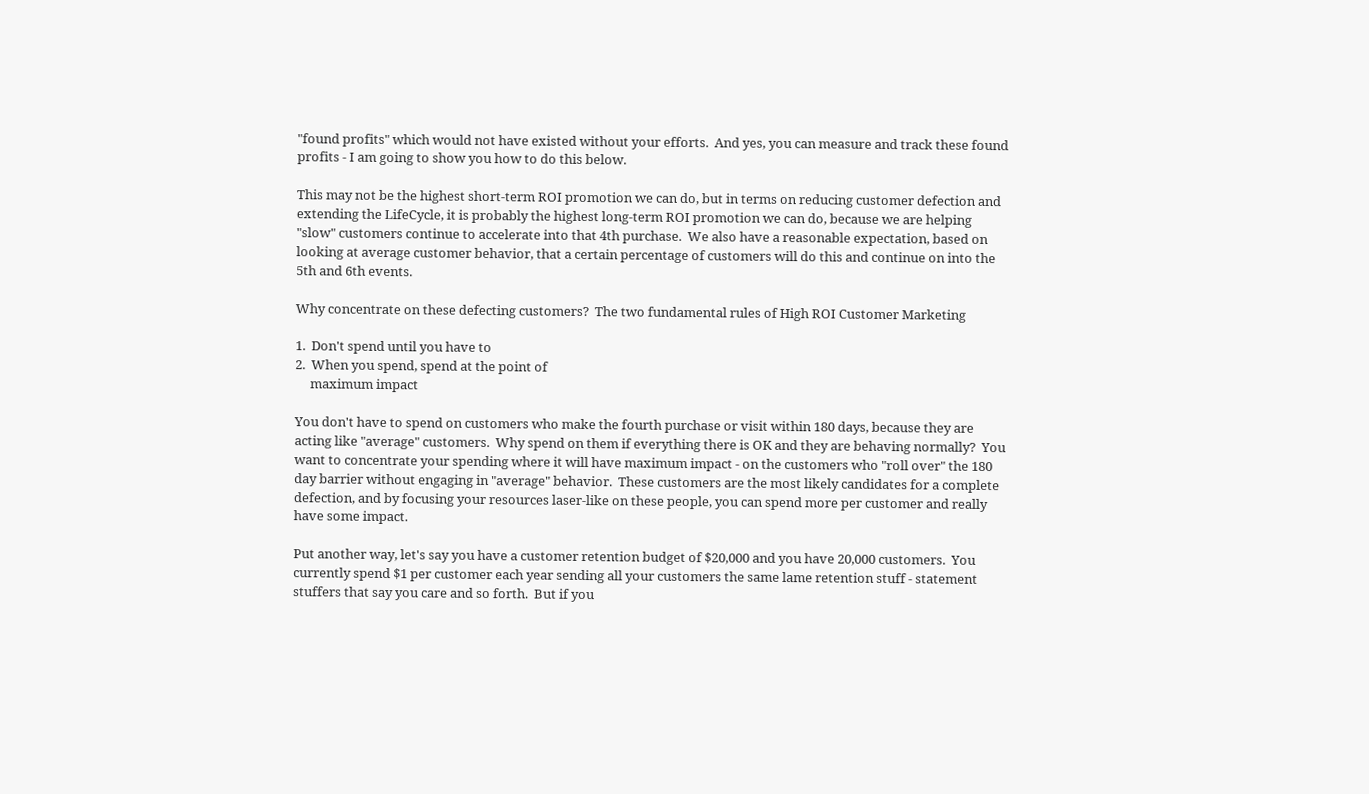"found profits" which would not have existed without your efforts.  And yes, you can measure and track these found profits - I am going to show you how to do this below.

This may not be the highest short-term ROI promotion we can do, but in terms on reducing customer defection and extending the LifeCycle, it is probably the highest long-term ROI promotion we can do, because we are helping "slow" customers continue to accelerate into that 4th purchase.  We also have a reasonable expectation, based on looking at average customer behavior, that a certain percentage of customers will do this and continue on into the 5th and 6th events.

Why concentrate on these defecting customers?  The two fundamental rules of High ROI Customer Marketing

1.  Don't spend until you have to
2.  When you spend, spend at the point of
     maximum impact

You don't have to spend on customers who make the fourth purchase or visit within 180 days, because they are acting like "average" customers.  Why spend on them if everything there is OK and they are behaving normally?  You want to concentrate your spending where it will have maximum impact - on the customers who "roll over" the 180 day barrier without engaging in "average" behavior.  These customers are the most likely candidates for a complete defection, and by focusing your resources laser-like on these people, you can spend more per customer and really have some impact.

Put another way, let's say you have a customer retention budget of $20,000 and you have 20,000 customers.  You currently spend $1 per customer each year sending all your customers the same lame retention stuff - statement stuffers that say you care and so forth.  But if you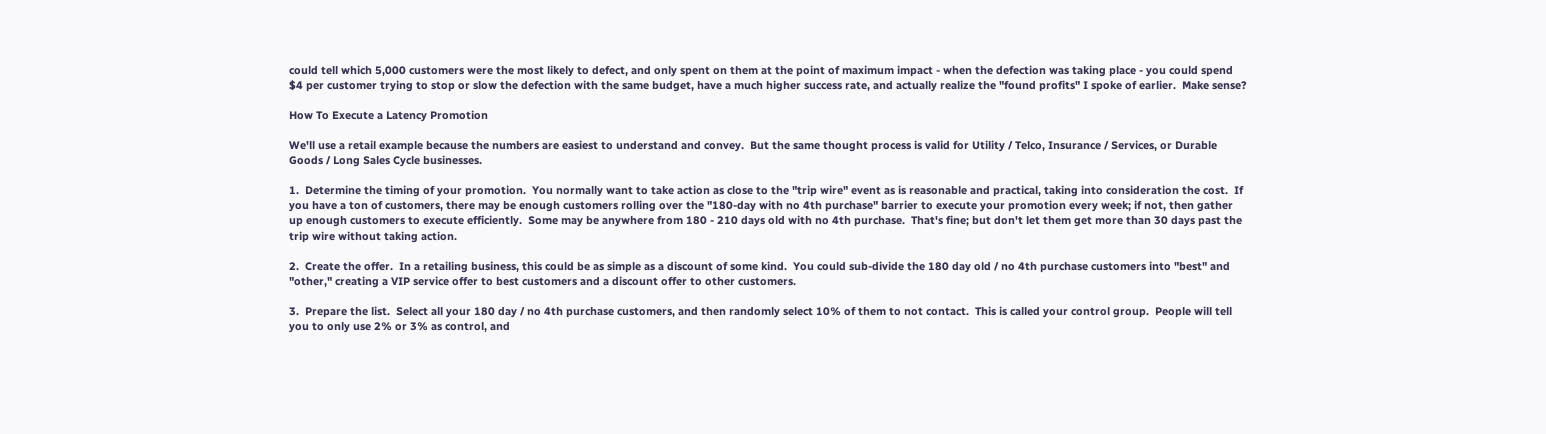could tell which 5,000 customers were the most likely to defect, and only spent on them at the point of maximum impact - when the defection was taking place - you could spend $4 per customer trying to stop or slow the defection with the same budget, have a much higher success rate, and actually realize the "found profits" I spoke of earlier.  Make sense?

How To Execute a Latency Promotion

We'll use a retail example because the numbers are easiest to understand and convey.  But the same thought process is valid for Utility / Telco, Insurance / Services, or Durable Goods / Long Sales Cycle businesses.

1.  Determine the timing of your promotion.  You normally want to take action as close to the "trip wire" event as is reasonable and practical, taking into consideration the cost.  If you have a ton of customers, there may be enough customers rolling over the "180-day with no 4th purchase" barrier to execute your promotion every week; if not, then gather up enough customers to execute efficiently.  Some may be anywhere from 180 - 210 days old with no 4th purchase.  That's fine; but don't let them get more than 30 days past the trip wire without taking action.

2.  Create the offer.  In a retailing business, this could be as simple as a discount of some kind.  You could sub-divide the 180 day old / no 4th purchase customers into "best" and "other," creating a VIP service offer to best customers and a discount offer to other customers.

3.  Prepare the list.  Select all your 180 day / no 4th purchase customers, and then randomly select 10% of them to not contact.  This is called your control group.  People will tell you to only use 2% or 3% as control, and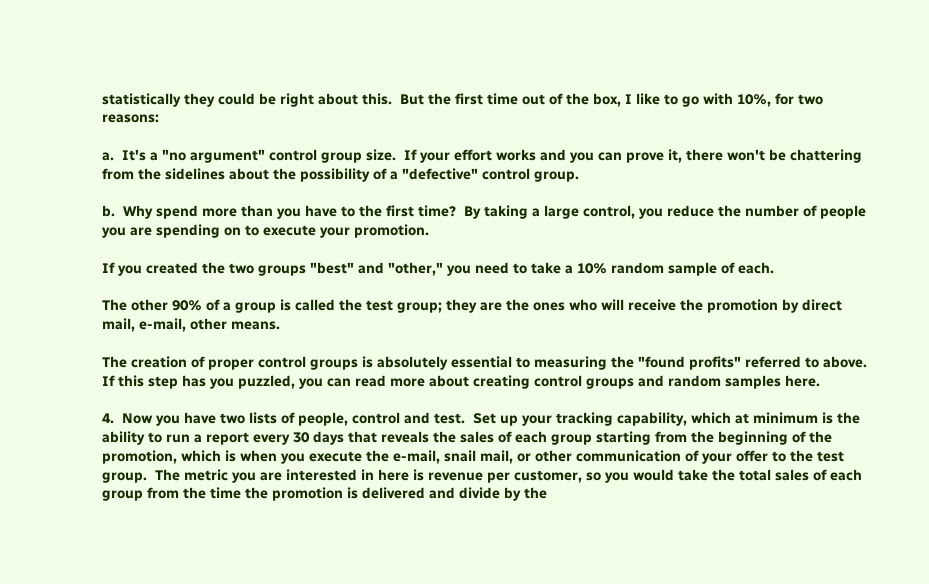statistically they could be right about this.  But the first time out of the box, I like to go with 10%, for two reasons:

a.  It's a "no argument" control group size.  If your effort works and you can prove it, there won't be chattering from the sidelines about the possibility of a "defective" control group.

b.  Why spend more than you have to the first time?  By taking a large control, you reduce the number of people you are spending on to execute your promotion.

If you created the two groups "best" and "other," you need to take a 10% random sample of each.

The other 90% of a group is called the test group; they are the ones who will receive the promotion by direct mail, e-mail, other means.

The creation of proper control groups is absolutely essential to measuring the "found profits" referred to above.  If this step has you puzzled, you can read more about creating control groups and random samples here.

4.  Now you have two lists of people, control and test.  Set up your tracking capability, which at minimum is the ability to run a report every 30 days that reveals the sales of each group starting from the beginning of the promotion, which is when you execute the e-mail, snail mail, or other communication of your offer to the test group.  The metric you are interested in here is revenue per customer, so you would take the total sales of each group from the time the promotion is delivered and divide by the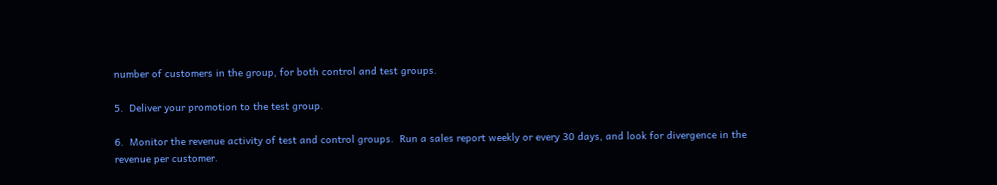number of customers in the group, for both control and test groups.

5.  Deliver your promotion to the test group.

6.  Monitor the revenue activity of test and control groups.  Run a sales report weekly or every 30 days, and look for divergence in the revenue per customer.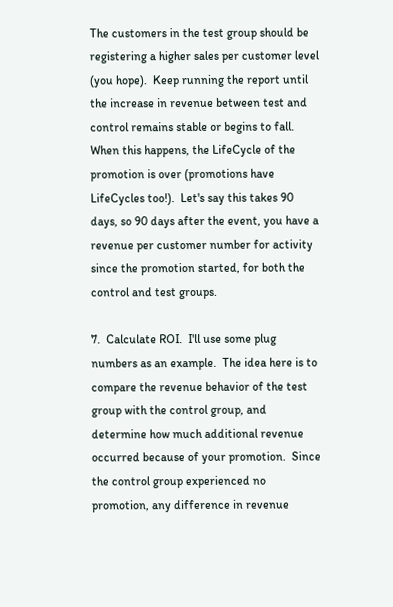The customers in the test group should be registering a higher sales per customer level (you hope).  Keep running the report until the increase in revenue between test and control remains stable or begins to fall.  When this happens, the LifeCycle of the promotion is over (promotions have LifeCycles too!).  Let's say this takes 90 days, so 90 days after the event, you have a revenue per customer number for activity since the promotion started, for both the control and test groups.

7.  Calculate ROI.  I'll use some plug numbers as an example.  The idea here is to compare the revenue behavior of the test group with the control group, and determine how much additional revenue occurred because of your promotion.  Since the control group experienced no promotion, any difference in revenue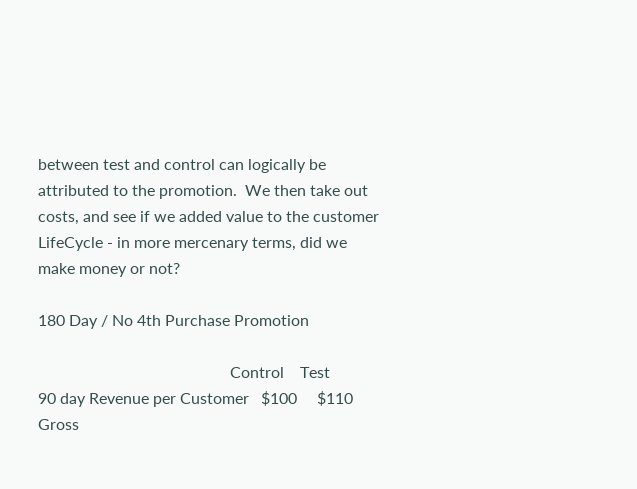between test and control can logically be attributed to the promotion.  We then take out costs, and see if we added value to the customer LifeCycle - in more mercenary terms, did we make money or not?

180 Day / No 4th Purchase Promotion

                                                Control    Test
90 day Revenue per Customer   $100     $110
Gross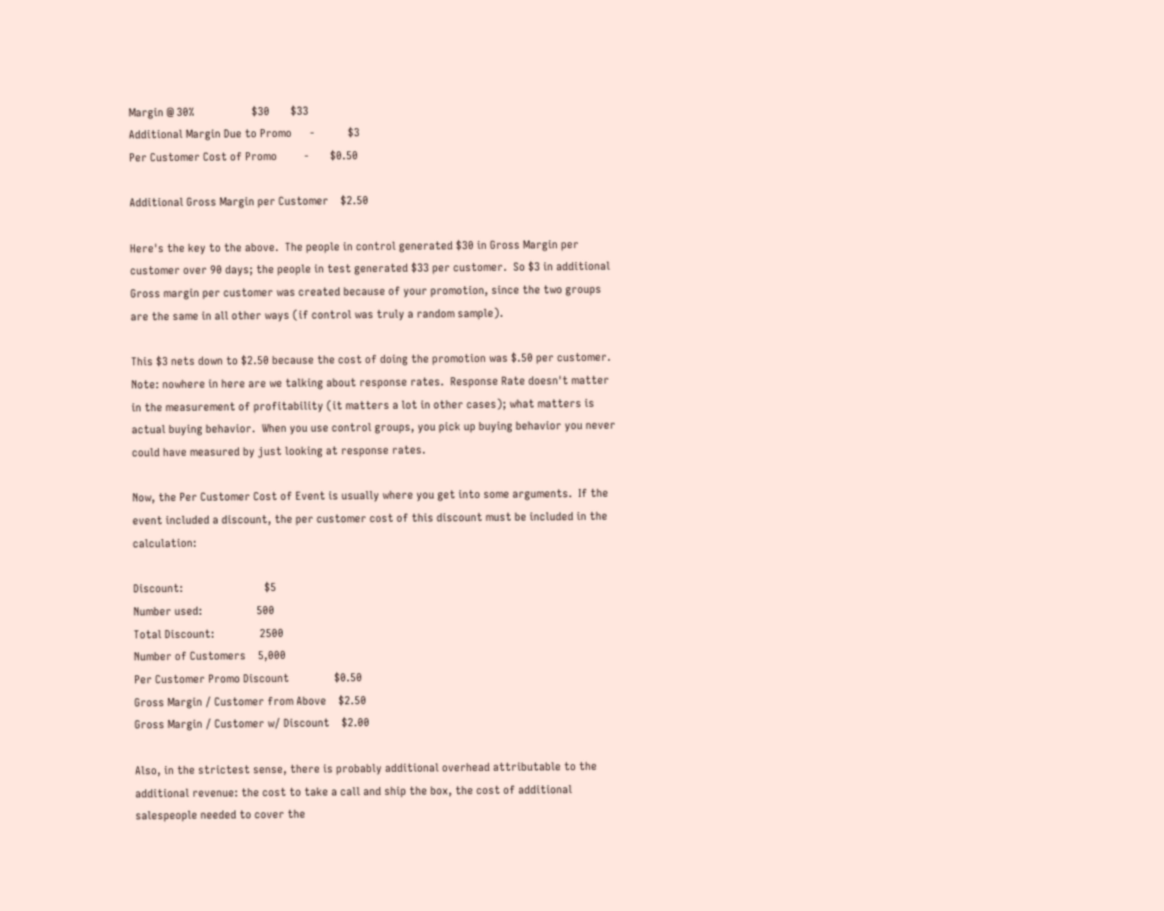Margin @ 30%                   $30       $33
Additional Margin Due to Promo      -           $3
Per Customer Cost of Promo         -       $0.50

Additional Gross Margin per Customer    $2.50

Here's the key to the above.  The people in control generated $30 in Gross Margin per customer over 90 days; the people in test generated $33 per customer.  So $3 in additional Gross margin per customer was created because of your promotion, since the two groups are the same in all other ways (if control was truly a random sample).

This $3 nets down to $2.50 because the cost of doing the promotion was $.50 per customer.  Note: nowhere in here are we talking about response rates.  Response Rate doesn't matter in the measurement of profitability (it matters a lot in other cases); what matters is actual buying behavior.  When you use control groups, you pick up buying behavior you never could have measured by just looking at response rates.

Now, the Per Customer Cost of Event is usually where you get into some arguments.  If the event included a discount, the per customer cost of this discount must be included in the calculation:

Discount:                           $5
Number used:                  500
Total Discount:               2500
Number of Customers    5,000
Per Customer Promo Discount               $0.50
Gross Margin / Customer from Above    $2.50
Gross Margin / Customer w/ Discount    $2.00

Also, in the strictest sense, there is probably additional overhead attributable to the additional revenue: the cost to take a call and ship the box, the cost of additional salespeople needed to cover the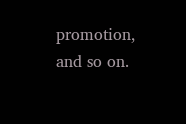promotion, and so on.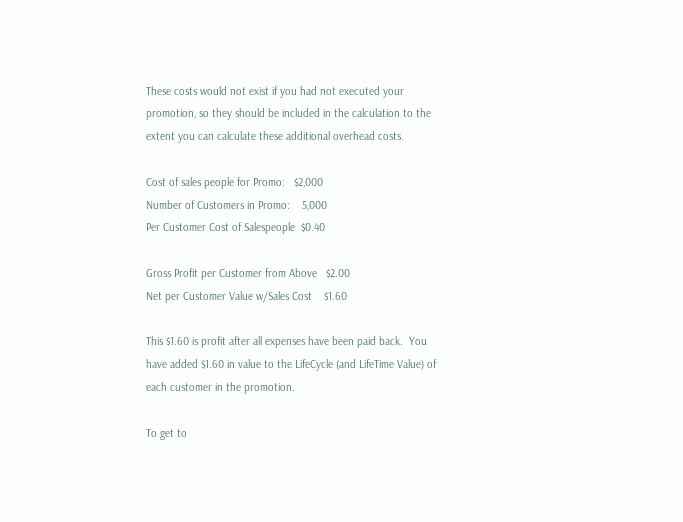These costs would not exist if you had not executed your promotion, so they should be included in the calculation to the extent you can calculate these additional overhead costs.

Cost of sales people for Promo:   $2,000
Number of Customers in Promo:    5,000
Per Customer Cost of Salespeople  $0.40

Gross Profit per Customer from Above   $2.00
Net per Customer Value w/Sales Cost    $1.60

This $1.60 is profit after all expenses have been paid back.  You have added $1.60 in value to the LifeCycle (and LifeTime Value) of each customer in the promotion.

To get to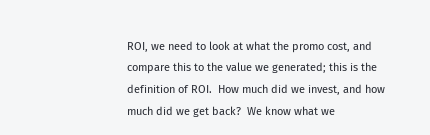ROI, we need to look at what the promo cost, and compare this to the value we generated; this is the definition of ROI.  How much did we invest, and how much did we get back?  We know what we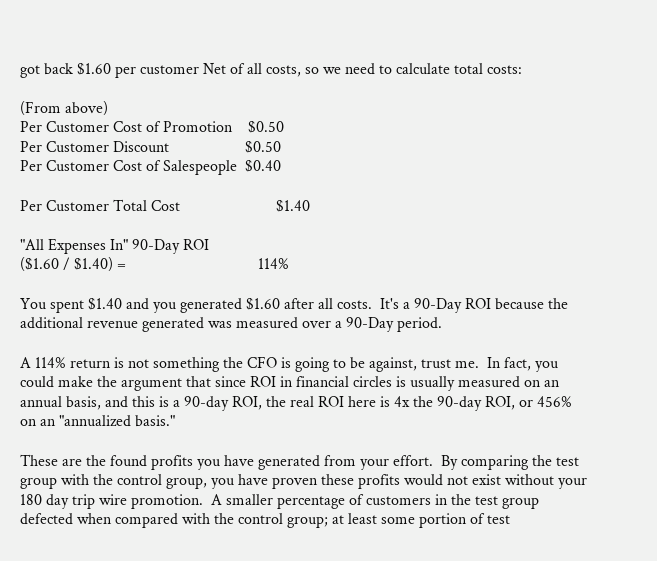got back $1.60 per customer Net of all costs, so we need to calculate total costs:

(From above)
Per Customer Cost of Promotion    $0.50
Per Customer Discount                   $0.50
Per Customer Cost of Salespeople  $0.40

Per Customer Total Cost                        $1.40

"All Expenses In" 90-Day ROI
($1.60 / $1.40) =                                 114%

You spent $1.40 and you generated $1.60 after all costs.  It's a 90-Day ROI because the additional revenue generated was measured over a 90-Day period.

A 114% return is not something the CFO is going to be against, trust me.  In fact, you could make the argument that since ROI in financial circles is usually measured on an annual basis, and this is a 90-day ROI, the real ROI here is 4x the 90-day ROI, or 456% on an "annualized basis."

These are the found profits you have generated from your effort.  By comparing the test group with the control group, you have proven these profits would not exist without your 180 day trip wire promotion.  A smaller percentage of customers in the test group defected when compared with the control group; at least some portion of test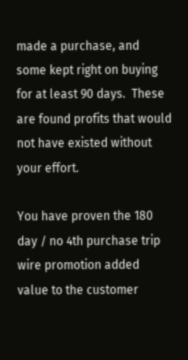made a purchase, and some kept right on buying for at least 90 days.  These are found profits that would not have existed without your effort.

You have proven the 180 day / no 4th purchase trip wire promotion added value to the customer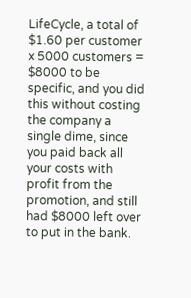LifeCycle, a total of $1.60 per customer x 5000 customers = $8000 to be specific, and you did this without costing the company a single dime, since you paid back all your costs with profit from the promotion, and still had $8000 left over to put in the bank.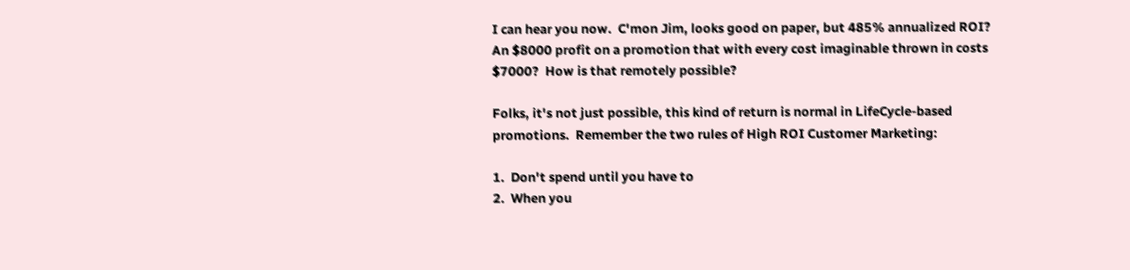I can hear you now.  C'mon Jim, looks good on paper, but 485% annualized ROI?  An $8000 profit on a promotion that with every cost imaginable thrown in costs $7000?  How is that remotely possible?

Folks, it's not just possible, this kind of return is normal in LifeCycle-based promotions.  Remember the two rules of High ROI Customer Marketing:

1.  Don't spend until you have to
2.  When you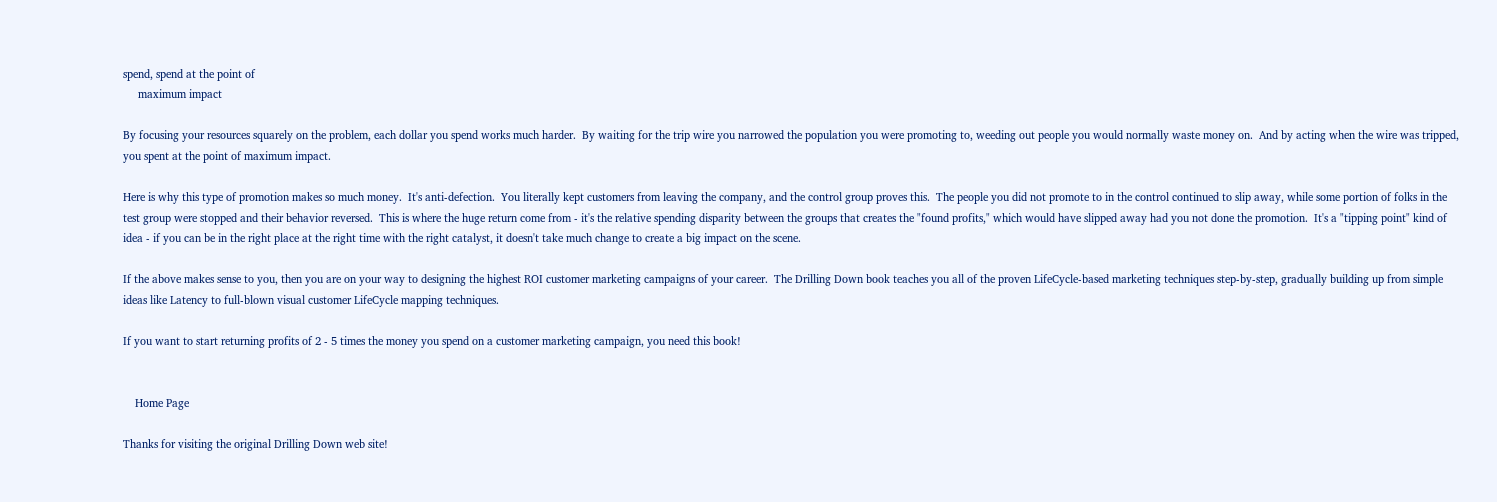spend, spend at the point of
     maximum impact

By focusing your resources squarely on the problem, each dollar you spend works much harder.  By waiting for the trip wire you narrowed the population you were promoting to, weeding out people you would normally waste money on.  And by acting when the wire was tripped, you spent at the point of maximum impact.

Here is why this type of promotion makes so much money.  It's anti-defection.  You literally kept customers from leaving the company, and the control group proves this.  The people you did not promote to in the control continued to slip away, while some portion of folks in the test group were stopped and their behavior reversed.  This is where the huge return come from - it's the relative spending disparity between the groups that creates the "found profits," which would have slipped away had you not done the promotion.  It's a "tipping point" kind of idea - if you can be in the right place at the right time with the right catalyst, it doesn't take much change to create a big impact on the scene.

If the above makes sense to you, then you are on your way to designing the highest ROI customer marketing campaigns of your career.  The Drilling Down book teaches you all of the proven LifeCycle-based marketing techniques step-by-step, gradually building up from simple ideas like Latency to full-blown visual customer LifeCycle mapping techniques.

If you want to start returning profits of 2 - 5 times the money you spend on a customer marketing campaign, you need this book!


    Home Page

Thanks for visiting the original Drilling Down web site!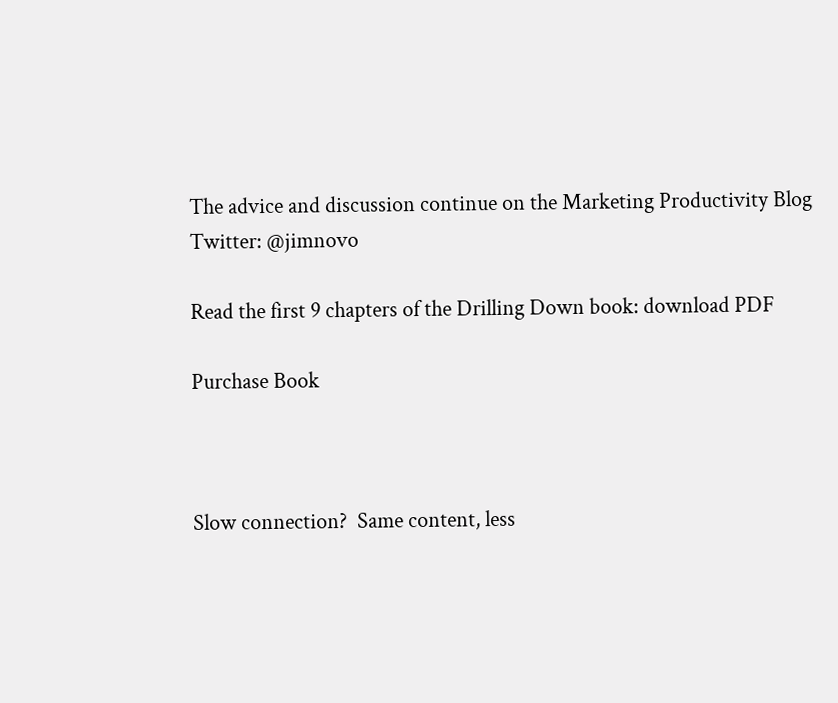The advice and discussion continue on the Marketing Productivity Blog
Twitter: @jimnovo

Read the first 9 chapters of the Drilling Down book: download PDF

Purchase Book



Slow connection?  Same content, less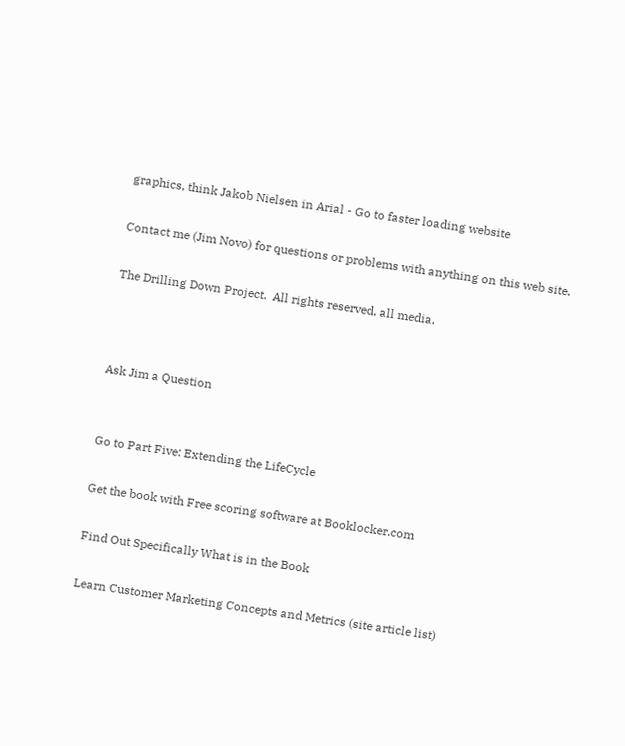graphics, think Jakob Nielsen in Arial - Go to faster loading website

Contact me (Jim Novo) for questions or problems with anything on this web site.

The Drilling Down Project.  All rights reserved, all media.



Ask Jim a Question


Go to Part Five: Extending the LifeCycle

Get the book with Free scoring software at Booklocker.com

Find Out Specifically What is in the Book

Learn Customer Marketing Concepts and Metrics (site article list)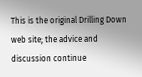This is the original Drilling Down web site; the advice and discussion continue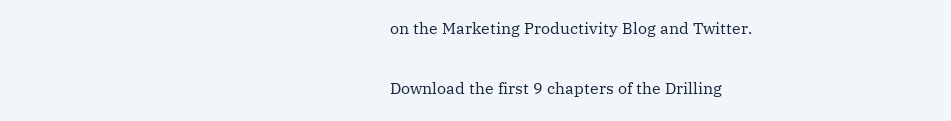on the Marketing Productivity Blog and Twitter.

Download the first 9 chapters of the Drilling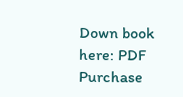Down book here: PDF
Purchase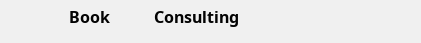Book           Consulting